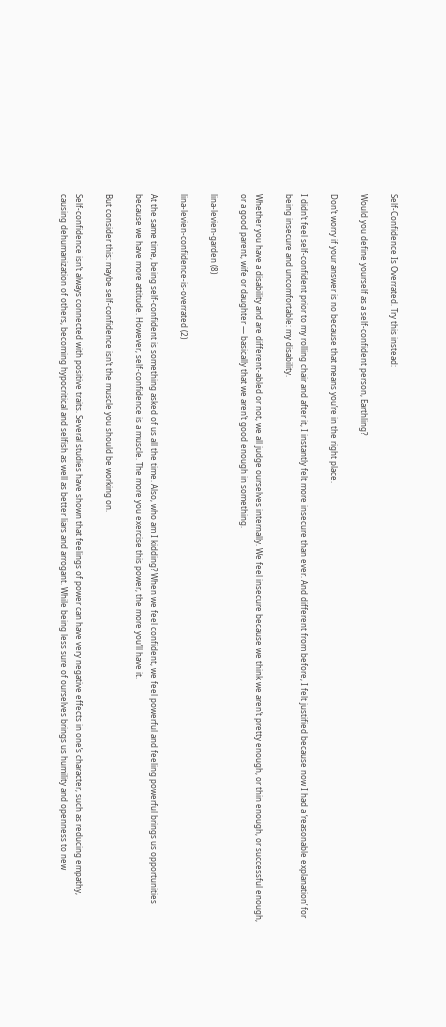Self-Confidence Is Overrated. Try this instead:

Would you define yourself as a self-confident person, Earthling?

Don’t worry if your answer is no because that means you’re in the right place.

I didn’t feel self-confident prior to my rolling chair and after it, I instantly felt more insecure than ever. And different from before, I felt justified because now I had a ‘reasonable explanation’ for being insecure and uncomfortable: my disability.

Whether you have a disability and are different-abled or not, we all judge ourselves internally. We feel insecure because we think we aren’t pretty enough, or thin enough, or successful enough, or a good parent, wife or daughter — basically that we aren’t good enough in something.

lina-levien-garden (8)

lina-levien-confidence-is-overrated (2)

At the same time, being self-confident is something asked of us all the time. Also, who am I kidding? When we feel confident, we feel powerful and feeling powerful brings us opportunities because we have more attitude. However, self-confidence is a muscle. The more you exercise this power, the more you’ll have it.

But consider this: maybe self-confidence isn’t the muscle you should be working on.

Self-confidence isn’t always connected with positive traits. Several studies have shown that feelings of power can have very negative effects in one’s character, such as reducing empathy, causing dehumanization of others, becoming hypocritical and selfish as well as better liars and arrogant. While being less sure of ourselves brings us humility and openness to new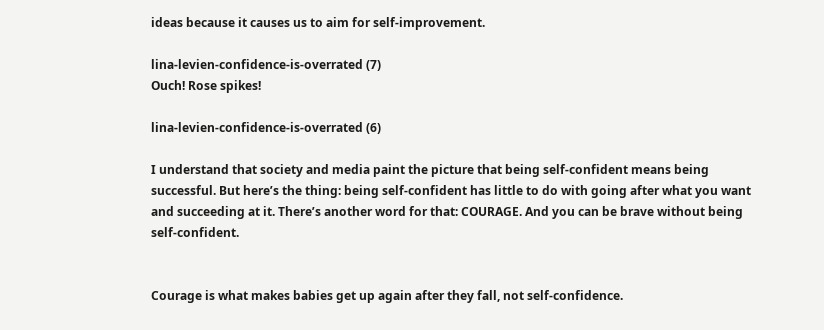ideas because it causes us to aim for self-improvement.

lina-levien-confidence-is-overrated (7)
Ouch! Rose spikes!

lina-levien-confidence-is-overrated (6)

I understand that society and media paint the picture that being self-confident means being successful. But here’s the thing: being self-confident has little to do with going after what you want and succeeding at it. There’s another word for that: COURAGE. And you can be brave without being self-confident.


Courage is what makes babies get up again after they fall, not self-confidence.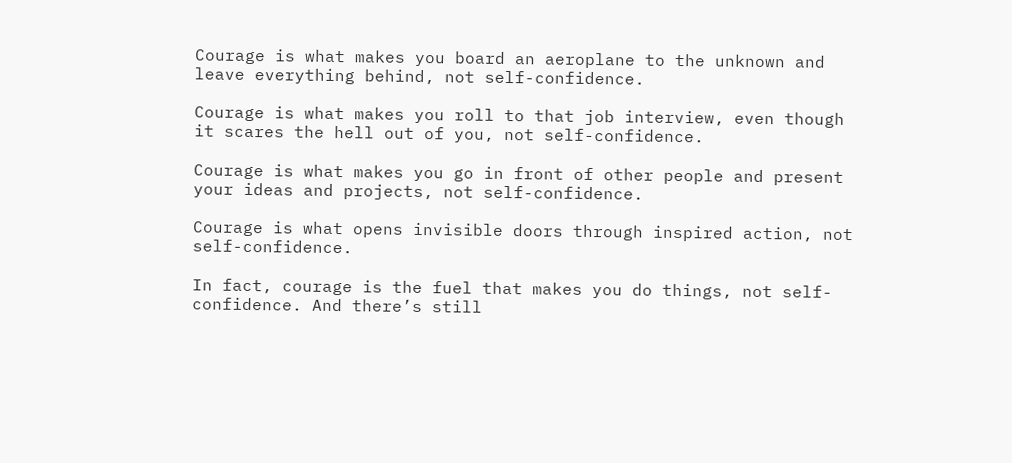Courage is what makes you board an aeroplane to the unknown and leave everything behind, not self-confidence.

Courage is what makes you roll to that job interview, even though it scares the hell out of you, not self-confidence.

Courage is what makes you go in front of other people and present your ideas and projects, not self-confidence.

Courage is what opens invisible doors through inspired action, not self-confidence.

In fact, courage is the fuel that makes you do things, not self-confidence. And there’s still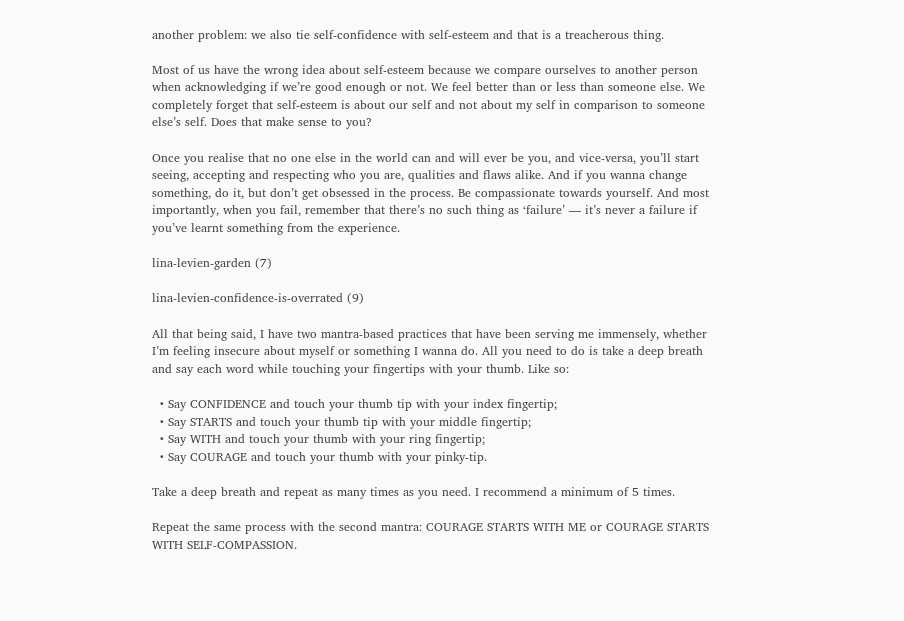another problem: we also tie self-confidence with self-esteem and that is a treacherous thing.

Most of us have the wrong idea about self-esteem because we compare ourselves to another person when acknowledging if we’re good enough or not. We feel better than or less than someone else. We completely forget that self-esteem is about our self and not about my self in comparison to someone else’s self. Does that make sense to you?

Once you realise that no one else in the world can and will ever be you, and vice-versa, you’ll start seeing, accepting and respecting who you are, qualities and flaws alike. And if you wanna change something, do it, but don’t get obsessed in the process. Be compassionate towards yourself. And most importantly, when you fail, remember that there’s no such thing as ‘failure’ — it’s never a failure if you’ve learnt something from the experience.

lina-levien-garden (7)

lina-levien-confidence-is-overrated (9)

All that being said, I have two mantra-based practices that have been serving me immensely, whether I’m feeling insecure about myself or something I wanna do. All you need to do is take a deep breath and say each word while touching your fingertips with your thumb. Like so:

  • Say CONFIDENCE and touch your thumb tip with your index fingertip;
  • Say STARTS and touch your thumb tip with your middle fingertip;
  • Say WITH and touch your thumb with your ring fingertip;
  • Say COURAGE and touch your thumb with your pinky-tip.

Take a deep breath and repeat as many times as you need. I recommend a minimum of 5 times.

Repeat the same process with the second mantra: COURAGE STARTS WITH ME or COURAGE STARTS WITH SELF-COMPASSION.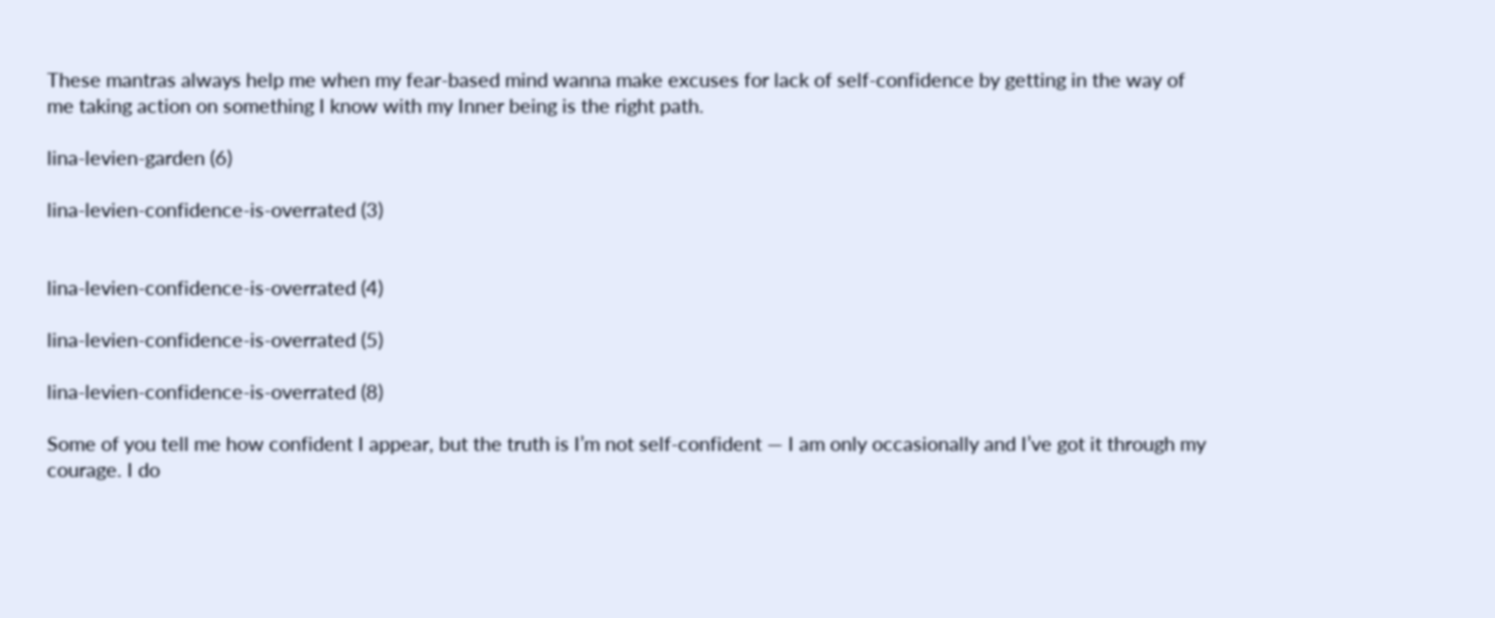These mantras always help me when my fear-based mind wanna make excuses for lack of self-confidence by getting in the way of me taking action on something I know with my Inner being is the right path.

lina-levien-garden (6)

lina-levien-confidence-is-overrated (3)


lina-levien-confidence-is-overrated (4)

lina-levien-confidence-is-overrated (5)

lina-levien-confidence-is-overrated (8)

Some of you tell me how confident I appear, but the truth is I’m not self-confident — I am only occasionally and I’ve got it through my courage. I do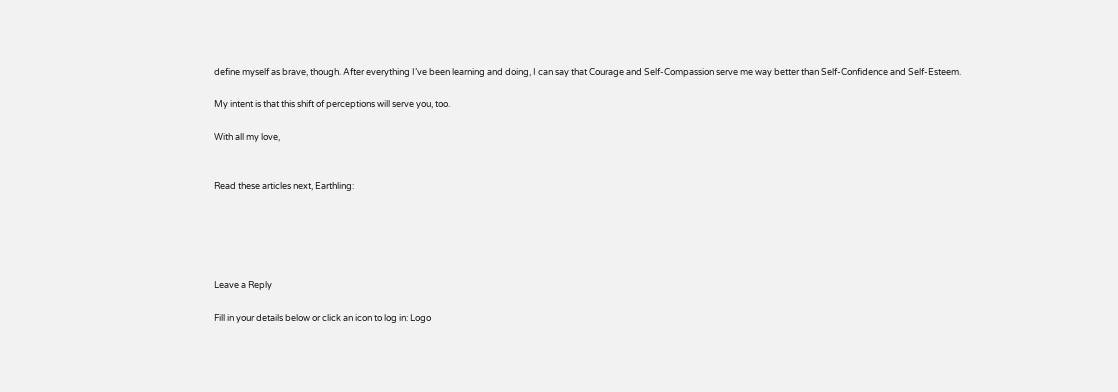define myself as brave, though. After everything I’ve been learning and doing, I can say that Courage and Self-Compassion serve me way better than Self-Confidence and Self-Esteem.

My intent is that this shift of perceptions will serve you, too.

With all my love,


Read these articles next, Earthling:





Leave a Reply

Fill in your details below or click an icon to log in: Logo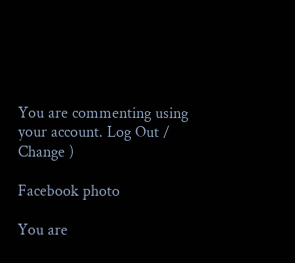You are commenting using your account. Log Out /  Change )

Facebook photo

You are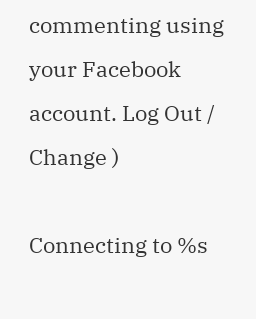commenting using your Facebook account. Log Out /  Change )

Connecting to %s